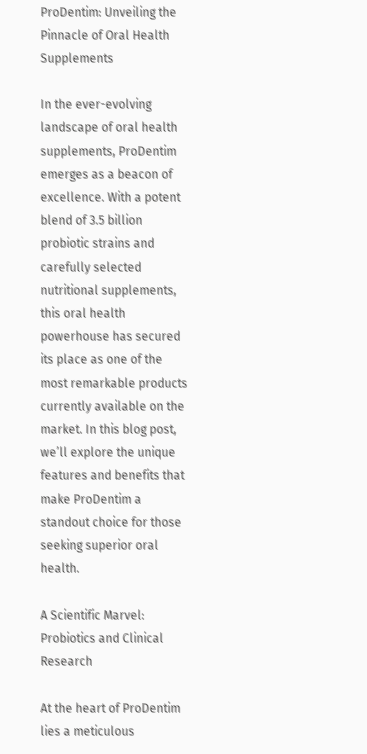ProDentim: Unveiling the Pinnacle of Oral Health Supplements

In the ever-evolving landscape of oral health supplements, ProDentim emerges as a beacon of excellence. With a potent blend of 3.5 billion probiotic strains and carefully selected nutritional supplements, this oral health powerhouse has secured its place as one of the most remarkable products currently available on the market. In this blog post, we’ll explore the unique features and benefits that make ProDentim a standout choice for those seeking superior oral health.

A Scientific Marvel: Probiotics and Clinical Research

At the heart of ProDentim lies a meticulous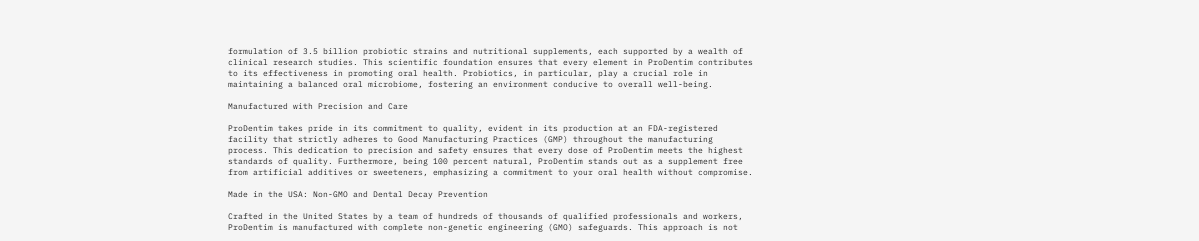formulation of 3.5 billion probiotic strains and nutritional supplements, each supported by a wealth of clinical research studies. This scientific foundation ensures that every element in ProDentim contributes to its effectiveness in promoting oral health. Probiotics, in particular, play a crucial role in maintaining a balanced oral microbiome, fostering an environment conducive to overall well-being.

Manufactured with Precision and Care

ProDentim takes pride in its commitment to quality, evident in its production at an FDA-registered facility that strictly adheres to Good Manufacturing Practices (GMP) throughout the manufacturing process. This dedication to precision and safety ensures that every dose of ProDentim meets the highest standards of quality. Furthermore, being 100 percent natural, ProDentim stands out as a supplement free from artificial additives or sweeteners, emphasizing a commitment to your oral health without compromise.

Made in the USA: Non-GMO and Dental Decay Prevention

Crafted in the United States by a team of hundreds of thousands of qualified professionals and workers, ProDentim is manufactured with complete non-genetic engineering (GMO) safeguards. This approach is not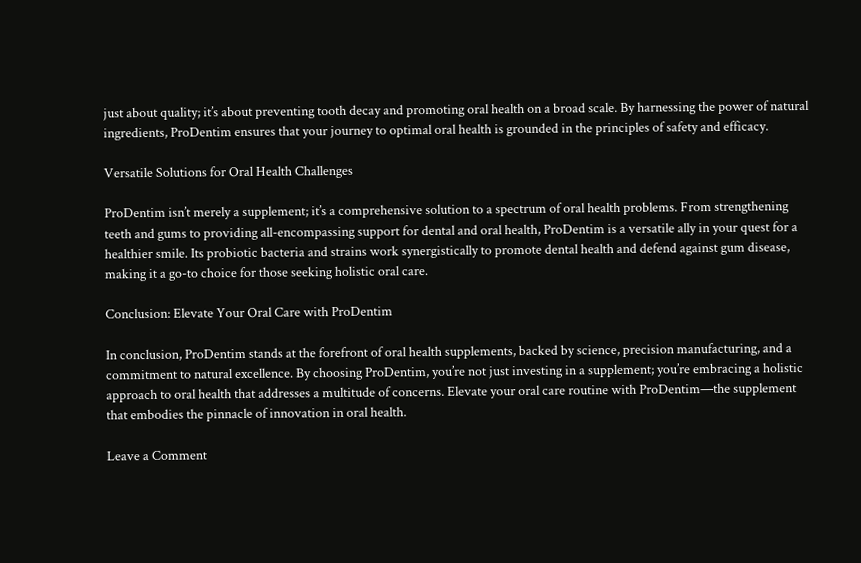just about quality; it’s about preventing tooth decay and promoting oral health on a broad scale. By harnessing the power of natural ingredients, ProDentim ensures that your journey to optimal oral health is grounded in the principles of safety and efficacy.

Versatile Solutions for Oral Health Challenges

ProDentim isn’t merely a supplement; it’s a comprehensive solution to a spectrum of oral health problems. From strengthening teeth and gums to providing all-encompassing support for dental and oral health, ProDentim is a versatile ally in your quest for a healthier smile. Its probiotic bacteria and strains work synergistically to promote dental health and defend against gum disease, making it a go-to choice for those seeking holistic oral care.

Conclusion: Elevate Your Oral Care with ProDentim

In conclusion, ProDentim stands at the forefront of oral health supplements, backed by science, precision manufacturing, and a commitment to natural excellence. By choosing ProDentim, you’re not just investing in a supplement; you’re embracing a holistic approach to oral health that addresses a multitude of concerns. Elevate your oral care routine with ProDentim—the supplement that embodies the pinnacle of innovation in oral health.

Leave a Comment